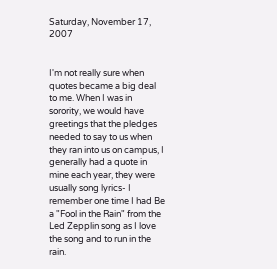Saturday, November 17, 2007


I'm not really sure when quotes became a big deal to me. When I was in sorority, we would have greetings that the pledges needed to say to us when they ran into us on campus, I generally had a quote in mine each year, they were usually song lyrics- I remember one time I had Be a "Fool in the Rain" from the Led Zepplin song as I love the song and to run in the rain.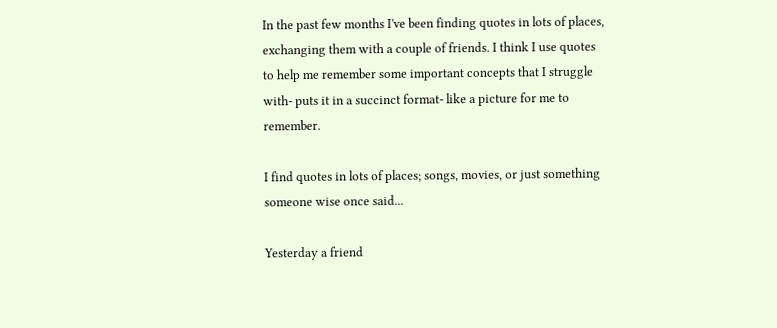In the past few months I've been finding quotes in lots of places, exchanging them with a couple of friends. I think I use quotes to help me remember some important concepts that I struggle with- puts it in a succinct format- like a picture for me to remember.

I find quotes in lots of places; songs, movies, or just something someone wise once said...

Yesterday a friend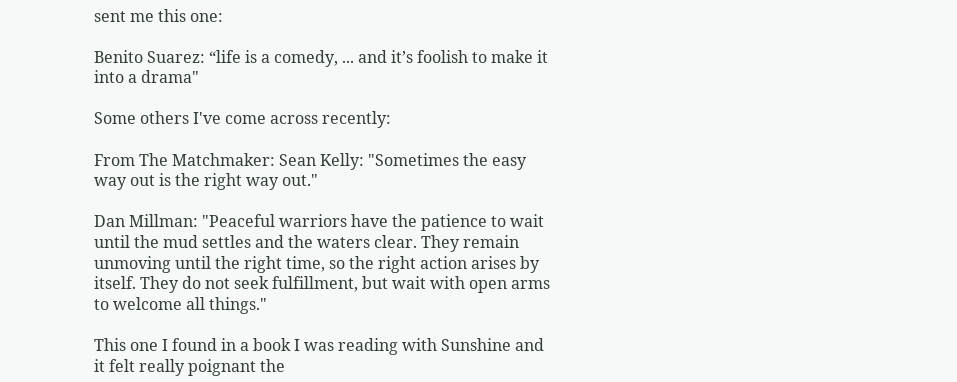sent me this one:

Benito Suarez: “life is a comedy, ... and it’s foolish to make it into a drama"

Some others I've come across recently:

From The Matchmaker: Sean Kelly: "Sometimes the easy way out is the right way out."

Dan Millman: "Peaceful warriors have the patience to wait until the mud settles and the waters clear. They remain unmoving until the right time, so the right action arises by itself. They do not seek fulfillment, but wait with open arms to welcome all things."

This one I found in a book I was reading with Sunshine and it felt really poignant the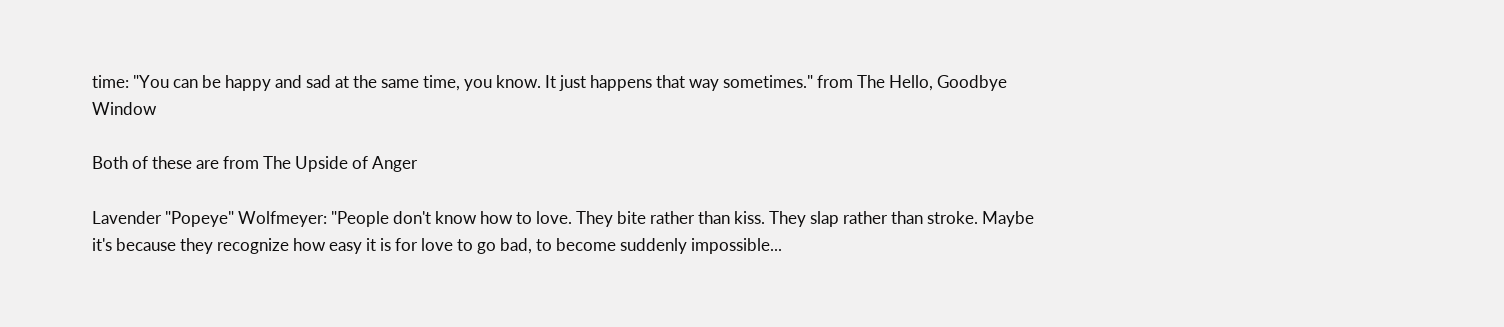time: "You can be happy and sad at the same time, you know. It just happens that way sometimes." from The Hello, Goodbye Window

Both of these are from The Upside of Anger

Lavender "Popeye" Wolfmeyer: "People don't know how to love. They bite rather than kiss. They slap rather than stroke. Maybe it's because they recognize how easy it is for love to go bad, to become suddenly impossible...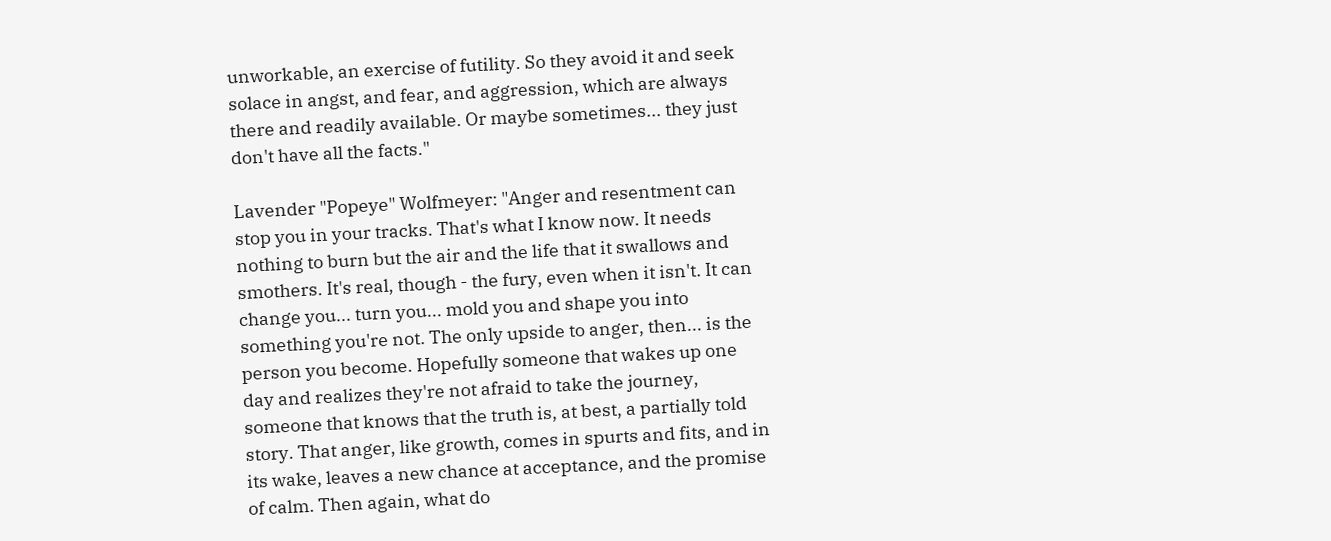unworkable, an exercise of futility. So they avoid it and seek solace in angst, and fear, and aggression, which are always there and readily available. Or maybe sometimes... they just don't have all the facts."

Lavender "Popeye" Wolfmeyer: "Anger and resentment can stop you in your tracks. That's what I know now. It needs nothing to burn but the air and the life that it swallows and smothers. It's real, though - the fury, even when it isn't. It can change you... turn you... mold you and shape you into something you're not. The only upside to anger, then... is the person you become. Hopefully someone that wakes up one day and realizes they're not afraid to take the journey, someone that knows that the truth is, at best, a partially told story. That anger, like growth, comes in spurts and fits, and in its wake, leaves a new chance at acceptance, and the promise of calm. Then again, what do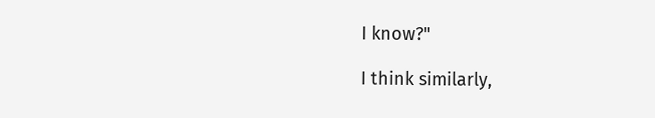I know?"

I think similarly,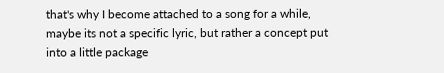that's why I become attached to a song for a while, maybe its not a specific lyric, but rather a concept put into a little package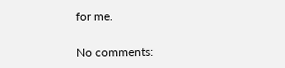for me.

No comments: